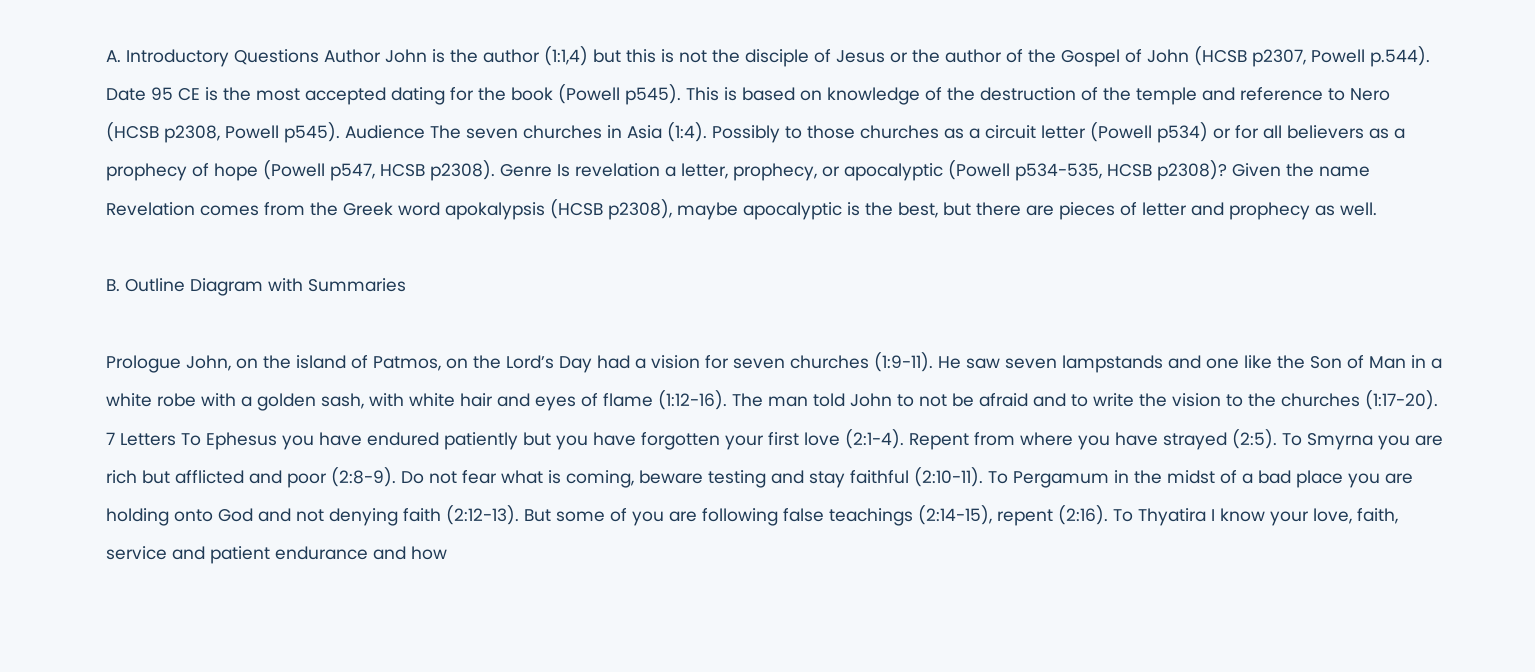A. Introductory Questions Author John is the author (1:1,4) but this is not the disciple of Jesus or the author of the Gospel of John (HCSB p2307, Powell p.544). Date 95 CE is the most accepted dating for the book (Powell p545). This is based on knowledge of the destruction of the temple and reference to Nero (HCSB p2308, Powell p545). Audience The seven churches in Asia (1:4). Possibly to those churches as a circuit letter (Powell p534) or for all believers as a prophecy of hope (Powell p547, HCSB p2308). Genre Is revelation a letter, prophecy, or apocalyptic (Powell p534-535, HCSB p2308)? Given the name Revelation comes from the Greek word apokalypsis (HCSB p2308), maybe apocalyptic is the best, but there are pieces of letter and prophecy as well.

B. Outline Diagram with Summaries

Prologue John, on the island of Patmos, on the Lord’s Day had a vision for seven churches (1:9-11). He saw seven lampstands and one like the Son of Man in a white robe with a golden sash, with white hair and eyes of flame (1:12-16). The man told John to not be afraid and to write the vision to the churches (1:17-20). 7 Letters To Ephesus you have endured patiently but you have forgotten your first love (2:1-4). Repent from where you have strayed (2:5). To Smyrna you are rich but afflicted and poor (2:8-9). Do not fear what is coming, beware testing and stay faithful (2:10-11). To Pergamum in the midst of a bad place you are holding onto God and not denying faith (2:12-13). But some of you are following false teachings (2:14-15), repent (2:16). To Thyatira I know your love, faith, service and patient endurance and how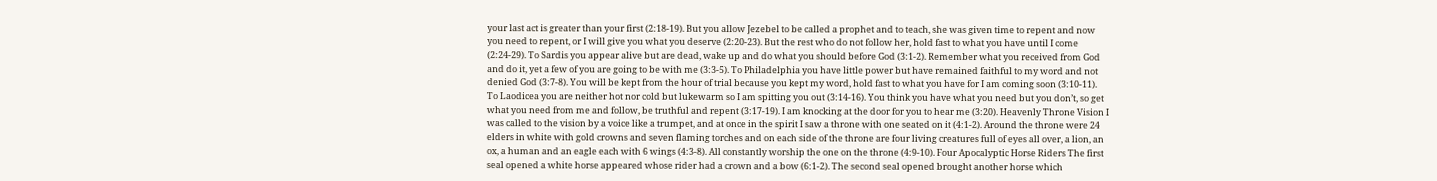your last act is greater than your first (2:18-19). But you allow Jezebel to be called a prophet and to teach, she was given time to repent and now you need to repent, or I will give you what you deserve (2:20-23). But the rest who do not follow her, hold fast to what you have until I come (2:24-29). To Sardis you appear alive but are dead, wake up and do what you should before God (3:1-2). Remember what you received from God and do it, yet a few of you are going to be with me (3:3-5). To Philadelphia you have little power but have remained faithful to my word and not denied God (3:7-8). You will be kept from the hour of trial because you kept my word, hold fast to what you have for I am coming soon (3:10-11). To Laodicea you are neither hot nor cold but lukewarm so I am spitting you out (3:14-16). You think you have what you need but you don’t, so get what you need from me and follow, be truthful and repent (3:17-19). I am knocking at the door for you to hear me (3:20). Heavenly Throne Vision I was called to the vision by a voice like a trumpet, and at once in the spirit I saw a throne with one seated on it (4:1-2). Around the throne were 24 elders in white with gold crowns and seven flaming torches and on each side of the throne are four living creatures full of eyes all over, a lion, an ox, a human and an eagle each with 6 wings (4:3-8). All constantly worship the one on the throne (4:9-10). Four Apocalyptic Horse Riders The first seal opened a white horse appeared whose rider had a crown and a bow (6:1-2). The second seal opened brought another horse which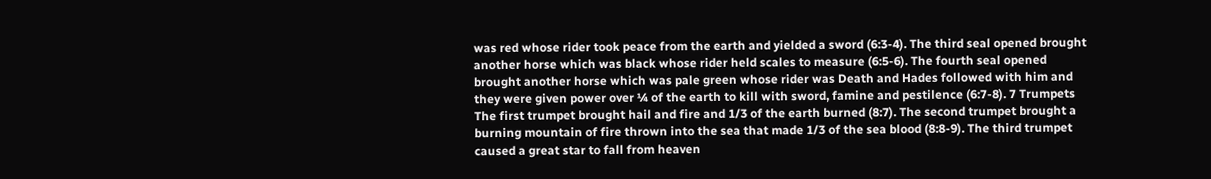was red whose rider took peace from the earth and yielded a sword (6:3-4). The third seal opened brought another horse which was black whose rider held scales to measure (6:5-6). The fourth seal opened brought another horse which was pale green whose rider was Death and Hades followed with him and they were given power over ¼ of the earth to kill with sword, famine and pestilence (6:7-8). 7 Trumpets The first trumpet brought hail and fire and 1/3 of the earth burned (8:7). The second trumpet brought a burning mountain of fire thrown into the sea that made 1/3 of the sea blood (8:8-9). The third trumpet caused a great star to fall from heaven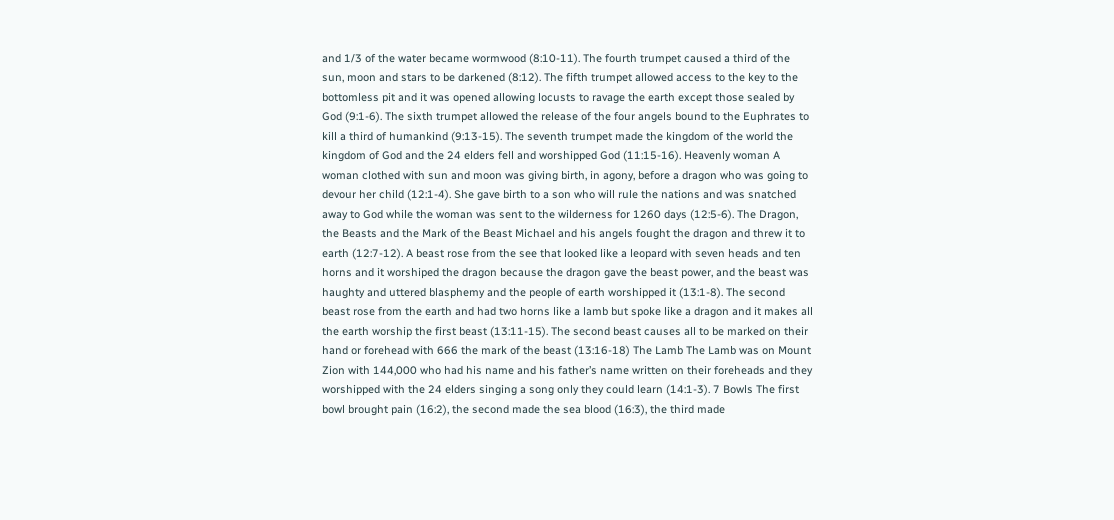and 1/3 of the water became wormwood (8:10-11). The fourth trumpet caused a third of the sun, moon and stars to be darkened (8:12). The fifth trumpet allowed access to the key to the bottomless pit and it was opened allowing locusts to ravage the earth except those sealed by God (9:1-6). The sixth trumpet allowed the release of the four angels bound to the Euphrates to kill a third of humankind (9:13-15). The seventh trumpet made the kingdom of the world the kingdom of God and the 24 elders fell and worshipped God (11:15-16). Heavenly woman A woman clothed with sun and moon was giving birth, in agony, before a dragon who was going to devour her child (12:1-4). She gave birth to a son who will rule the nations and was snatched away to God while the woman was sent to the wilderness for 1260 days (12:5-6). The Dragon, the Beasts and the Mark of the Beast Michael and his angels fought the dragon and threw it to earth (12:7-12). A beast rose from the see that looked like a leopard with seven heads and ten horns and it worshiped the dragon because the dragon gave the beast power, and the beast was haughty and uttered blasphemy and the people of earth worshipped it (13:1-8). The second beast rose from the earth and had two horns like a lamb but spoke like a dragon and it makes all the earth worship the first beast (13:11-15). The second beast causes all to be marked on their hand or forehead with 666 the mark of the beast (13:16-18) The Lamb The Lamb was on Mount Zion with 144,000 who had his name and his father’s name written on their foreheads and they worshipped with the 24 elders singing a song only they could learn (14:1-3). 7 Bowls The first bowl brought pain (16:2), the second made the sea blood (16:3), the third made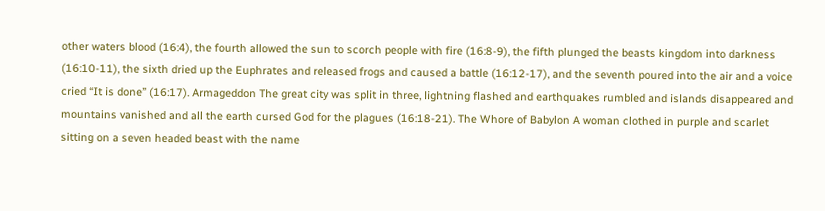other waters blood (16:4), the fourth allowed the sun to scorch people with fire (16:8-9), the fifth plunged the beasts kingdom into darkness (16:10-11), the sixth dried up the Euphrates and released frogs and caused a battle (16:12-17), and the seventh poured into the air and a voice cried “It is done” (16:17). Armageddon The great city was split in three, lightning flashed and earthquakes rumbled and islands disappeared and mountains vanished and all the earth cursed God for the plagues (16:18-21). The Whore of Babylon A woman clothed in purple and scarlet sitting on a seven headed beast with the name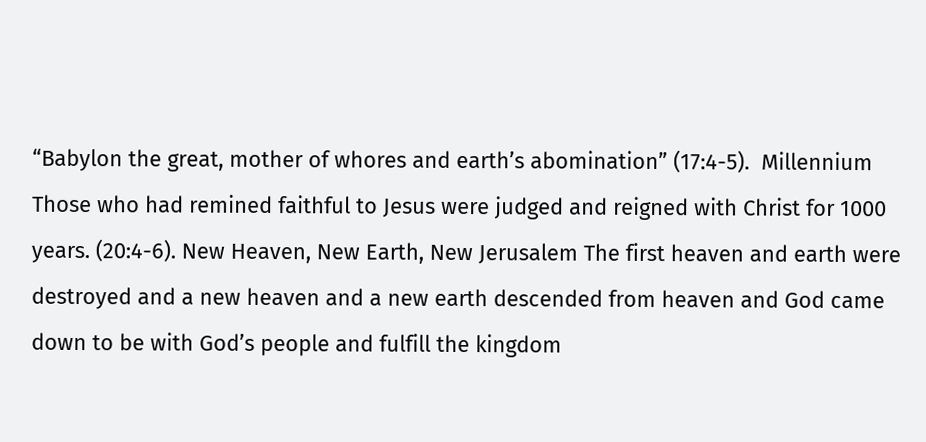“Babylon the great, mother of whores and earth’s abomination” (17:4-5).  Millennium Those who had remined faithful to Jesus were judged and reigned with Christ for 1000 years. (20:4-6). New Heaven, New Earth, New Jerusalem The first heaven and earth were destroyed and a new heaven and a new earth descended from heaven and God came down to be with God’s people and fulfill the kingdom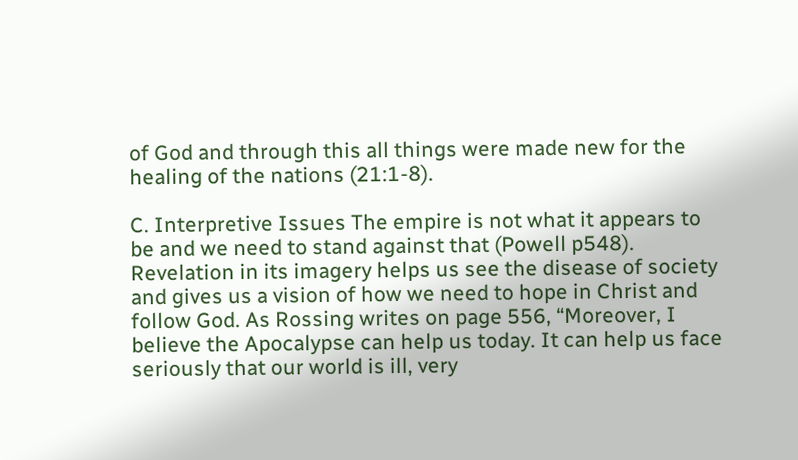of God and through this all things were made new for the healing of the nations (21:1-8).

C. Interpretive Issues The empire is not what it appears to be and we need to stand against that (Powell p548). Revelation in its imagery helps us see the disease of society and gives us a vision of how we need to hope in Christ and follow God. As Rossing writes on page 556, “Moreover, I believe the Apocalypse can help us today. It can help us face seriously that our world is ill, very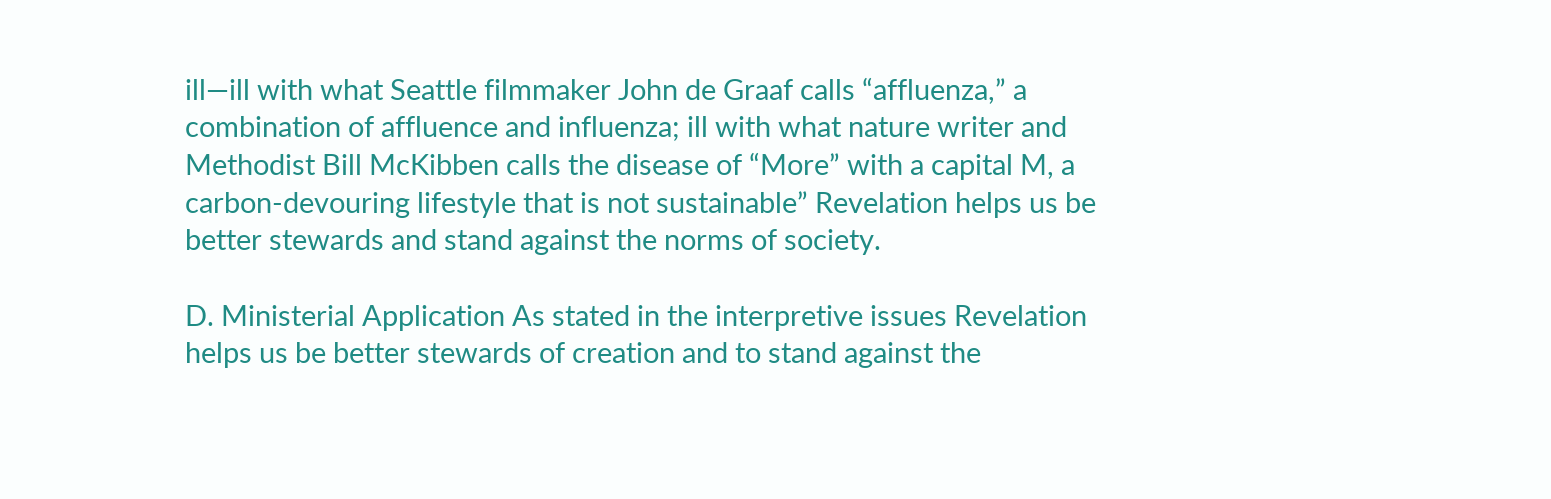ill—ill with what Seattle filmmaker John de Graaf calls “affluenza,” a combination of affluence and influenza; ill with what nature writer and Methodist Bill McKibben calls the disease of “More” with a capital M, a carbon-devouring lifestyle that is not sustainable” Revelation helps us be better stewards and stand against the norms of society.

D. Ministerial Application As stated in the interpretive issues Revelation helps us be better stewards of creation and to stand against the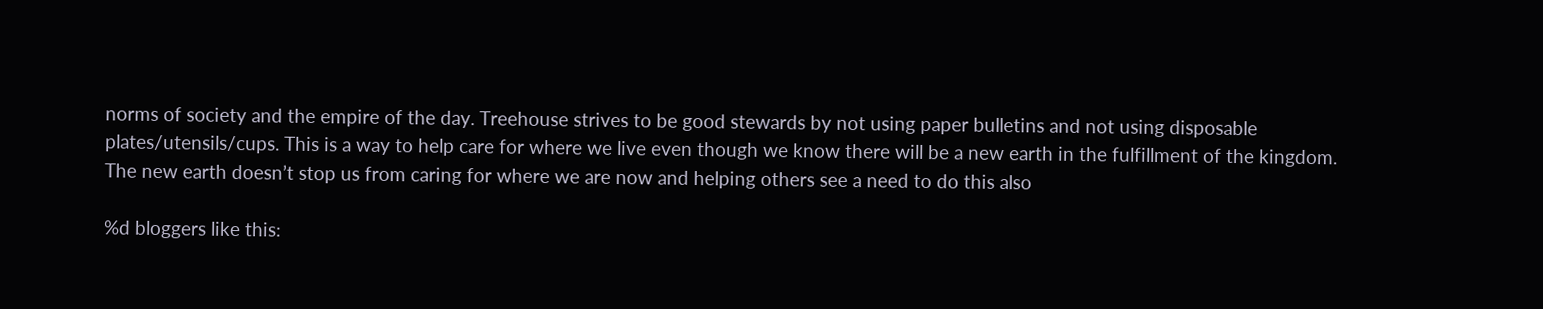norms of society and the empire of the day. Treehouse strives to be good stewards by not using paper bulletins and not using disposable plates/utensils/cups. This is a way to help care for where we live even though we know there will be a new earth in the fulfillment of the kingdom. The new earth doesn’t stop us from caring for where we are now and helping others see a need to do this also

%d bloggers like this: